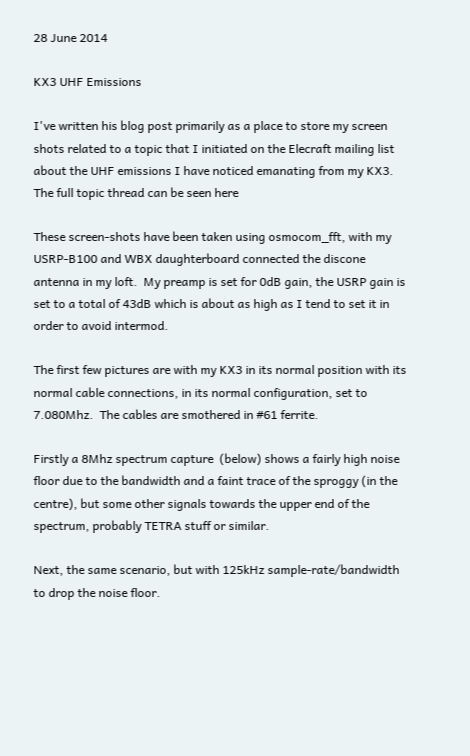28 June 2014

KX3 UHF Emissions

I've written his blog post primarily as a place to store my screen shots related to a topic that I initiated on the Elecraft mailing list about the UHF emissions I have noticed emanating from my KX3. The full topic thread can be seen here

These screen-shots have been taken using osmocom_fft, with my USRP-B100 and WBX daughterboard connected the discone antenna in my loft.  My preamp is set for 0dB gain, the USRP gain is set to a total of 43dB which is about as high as I tend to set it in order to avoid intermod.

The first few pictures are with my KX3 in its normal position with its normal cable connections, in its normal configuration, set to 7.080Mhz.  The cables are smothered in #61 ferrite.

Firstly a 8Mhz spectrum capture  (below) shows a fairly high noise floor due to the bandwidth and a faint trace of the sproggy (in the centre), but some other signals towards the upper end of the spectrum, probably TETRA stuff or similar.

Next, the same scenario, but with 125kHz sample-rate/bandwidth to drop the noise floor.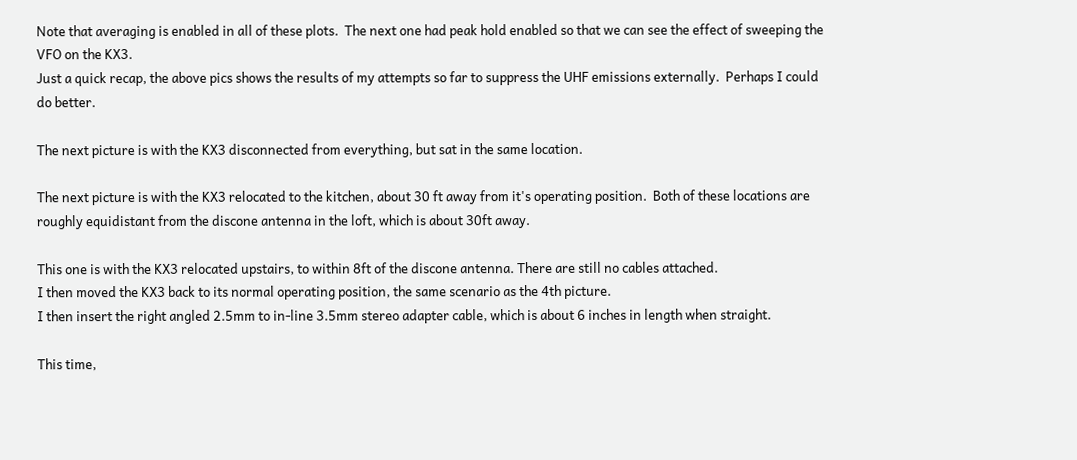Note that averaging is enabled in all of these plots.  The next one had peak hold enabled so that we can see the effect of sweeping the VFO on the KX3.
Just a quick recap, the above pics shows the results of my attempts so far to suppress the UHF emissions externally.  Perhaps I could do better.

The next picture is with the KX3 disconnected from everything, but sat in the same location.

The next picture is with the KX3 relocated to the kitchen, about 30 ft away from it's operating position.  Both of these locations are roughly equidistant from the discone antenna in the loft, which is about 30ft away.

This one is with the KX3 relocated upstairs, to within 8ft of the discone antenna. There are still no cables attached.
I then moved the KX3 back to its normal operating position, the same scenario as the 4th picture.
I then insert the right angled 2.5mm to in-line 3.5mm stereo adapter cable, which is about 6 inches in length when straight.

This time,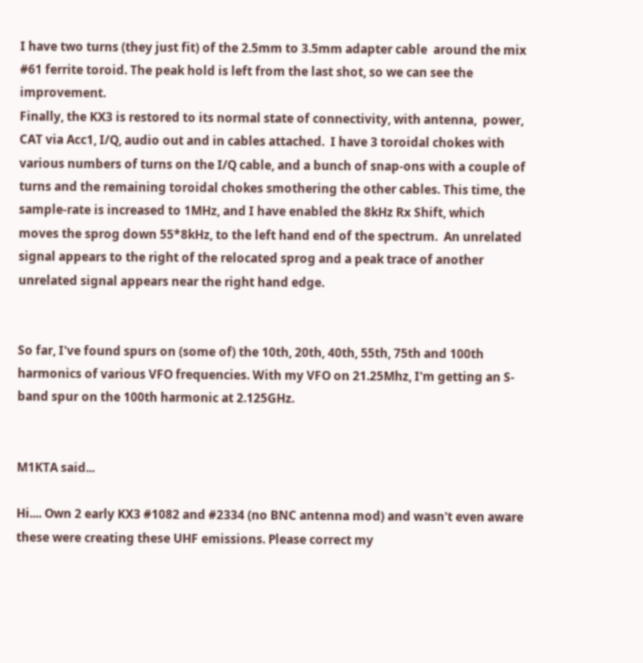I have two turns (they just fit) of the 2.5mm to 3.5mm adapter cable  around the mix #61 ferrite toroid. The peak hold is left from the last shot, so we can see the improvement.
Finally, the KX3 is restored to its normal state of connectivity, with antenna,  power, CAT via Acc1, I/Q, audio out and in cables attached.  I have 3 toroidal chokes with various numbers of turns on the I/Q cable, and a bunch of snap-ons with a couple of turns and the remaining toroidal chokes smothering the other cables. This time, the sample-rate is increased to 1MHz, and I have enabled the 8kHz Rx Shift, which moves the sprog down 55*8kHz, to the left hand end of the spectrum.  An unrelated signal appears to the right of the relocated sprog and a peak trace of another unrelated signal appears near the right hand edge.


So far, I've found spurs on (some of) the 10th, 20th, 40th, 55th, 75th and 100th harmonics of various VFO frequencies. With my VFO on 21.25Mhz, I'm getting an S-band spur on the 100th harmonic at 2.125GHz.


M1KTA said...

Hi.... Own 2 early KX3 #1082 and #2334 (no BNC antenna mod) and wasn't even aware these were creating these UHF emissions. Please correct my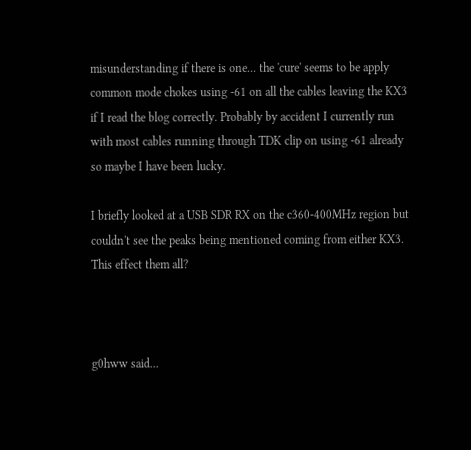misunderstanding if there is one... the 'cure' seems to be apply common mode chokes using -61 on all the cables leaving the KX3 if I read the blog correctly. Probably by accident I currently run with most cables running through TDK clip on using -61 already so maybe I have been lucky.

I briefly looked at a USB SDR RX on the c360-400MHz region but couldn't see the peaks being mentioned coming from either KX3. This effect them all?



g0hww said...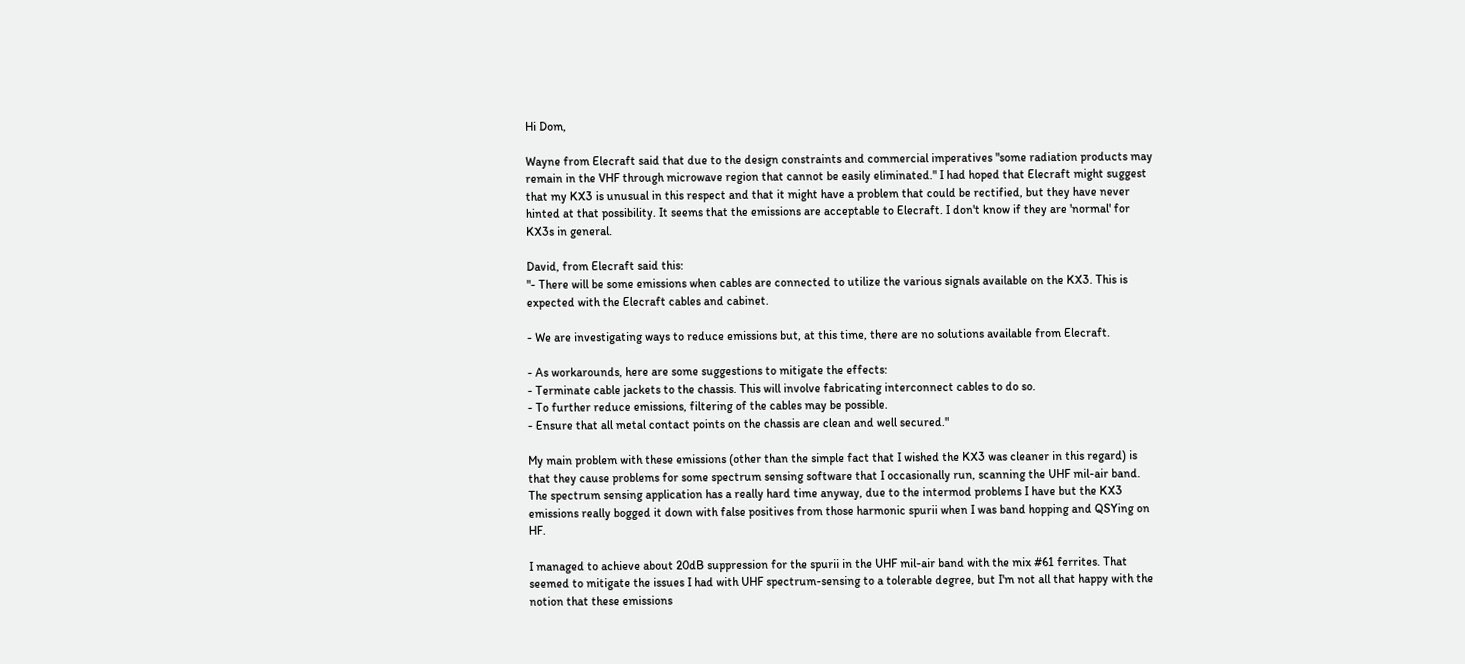Hi Dom,

Wayne from Elecraft said that due to the design constraints and commercial imperatives "some radiation products may remain in the VHF through microwave region that cannot be easily eliminated." I had hoped that Elecraft might suggest that my KX3 is unusual in this respect and that it might have a problem that could be rectified, but they have never hinted at that possibility. It seems that the emissions are acceptable to Elecraft. I don't know if they are 'normal' for KX3s in general.

David, from Elecraft said this:
"- There will be some emissions when cables are connected to utilize the various signals available on the KX3. This is expected with the Elecraft cables and cabinet.

- We are investigating ways to reduce emissions but, at this time, there are no solutions available from Elecraft.

- As workarounds, here are some suggestions to mitigate the effects:
- Terminate cable jackets to the chassis. This will involve fabricating interconnect cables to do so.
- To further reduce emissions, filtering of the cables may be possible.
- Ensure that all metal contact points on the chassis are clean and well secured."

My main problem with these emissions (other than the simple fact that I wished the KX3 was cleaner in this regard) is that they cause problems for some spectrum sensing software that I occasionally run, scanning the UHF mil-air band. The spectrum sensing application has a really hard time anyway, due to the intermod problems I have but the KX3 emissions really bogged it down with false positives from those harmonic spurii when I was band hopping and QSYing on HF.

I managed to achieve about 20dB suppression for the spurii in the UHF mil-air band with the mix #61 ferrites. That seemed to mitigate the issues I had with UHF spectrum-sensing to a tolerable degree, but I'm not all that happy with the notion that these emissions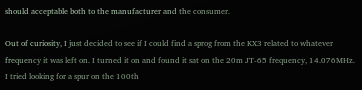should acceptable both to the manufacturer and the consumer.

Out of curiosity, I just decided to see if I could find a sprog from the KX3 related to whatever frequency it was left on. I turned it on and found it sat on the 20m JT-65 frequency, 14.076MHz. I tried looking for a spur on the 100th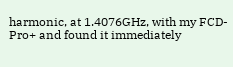harmonic, at 1.4076GHz, with my FCD-Pro+ and found it immediately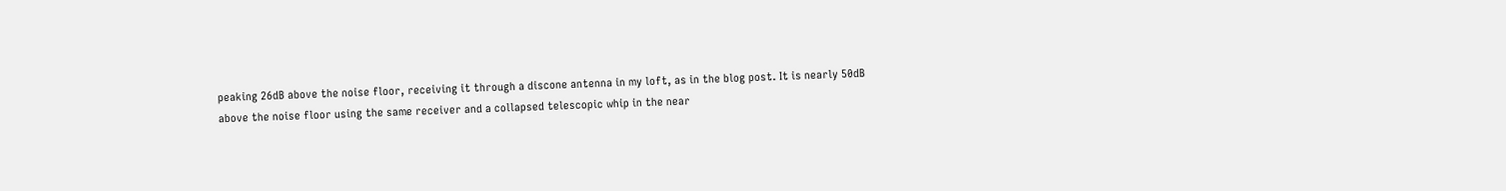peaking 26dB above the noise floor, receiving it through a discone antenna in my loft, as in the blog post. It is nearly 50dB above the noise floor using the same receiver and a collapsed telescopic whip in the near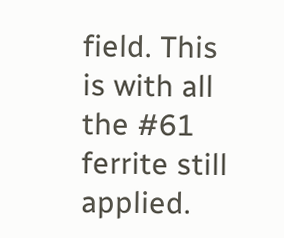field. This is with all the #61 ferrite still applied.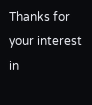Thanks for your interest in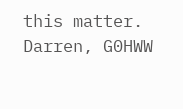this matter.
Darren, G0HWW